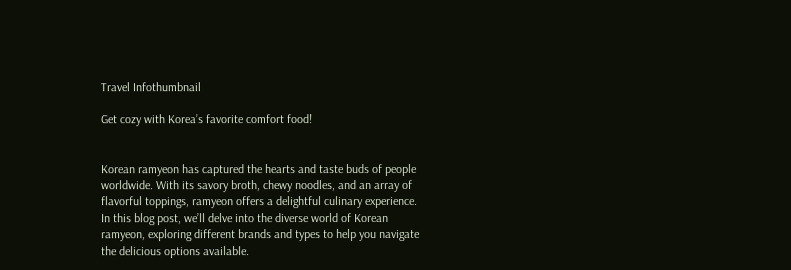Travel Infothumbnail

Get cozy with Korea’s favorite comfort food!


Korean ramyeon has captured the hearts and taste buds of people worldwide. With its savory broth, chewy noodles, and an array of flavorful toppings, ramyeon offers a delightful culinary experience. In this blog post, we’ll delve into the diverse world of Korean ramyeon, exploring different brands and types to help you navigate the delicious options available.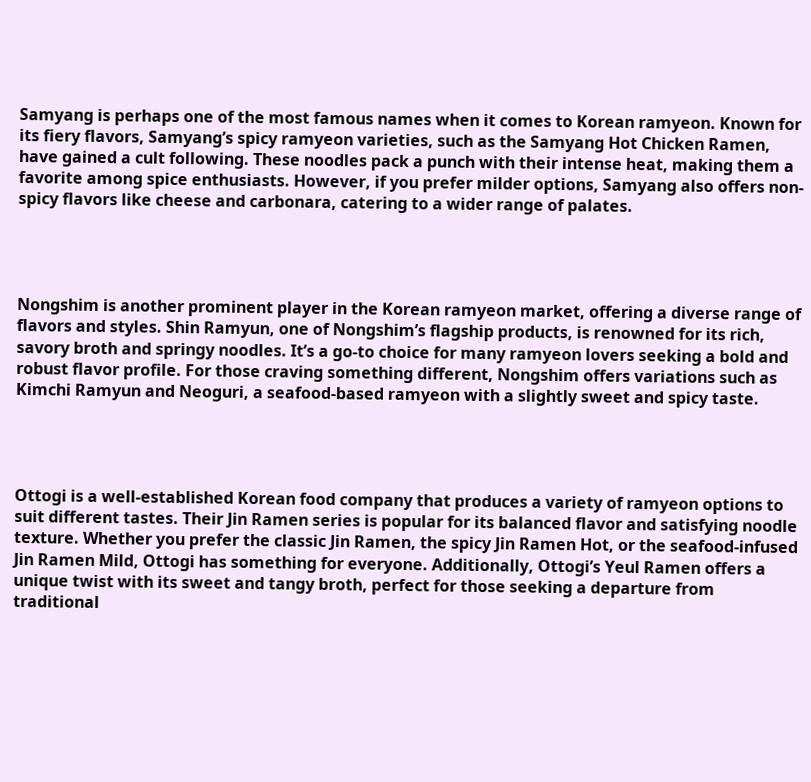Samyang is perhaps one of the most famous names when it comes to Korean ramyeon. Known for its fiery flavors, Samyang’s spicy ramyeon varieties, such as the Samyang Hot Chicken Ramen, have gained a cult following. These noodles pack a punch with their intense heat, making them a favorite among spice enthusiasts. However, if you prefer milder options, Samyang also offers non-spicy flavors like cheese and carbonara, catering to a wider range of palates.




Nongshim is another prominent player in the Korean ramyeon market, offering a diverse range of flavors and styles. Shin Ramyun, one of Nongshim’s flagship products, is renowned for its rich, savory broth and springy noodles. It’s a go-to choice for many ramyeon lovers seeking a bold and robust flavor profile. For those craving something different, Nongshim offers variations such as Kimchi Ramyun and Neoguri, a seafood-based ramyeon with a slightly sweet and spicy taste.




Ottogi is a well-established Korean food company that produces a variety of ramyeon options to suit different tastes. Their Jin Ramen series is popular for its balanced flavor and satisfying noodle texture. Whether you prefer the classic Jin Ramen, the spicy Jin Ramen Hot, or the seafood-infused Jin Ramen Mild, Ottogi has something for everyone. Additionally, Ottogi’s Yeul Ramen offers a unique twist with its sweet and tangy broth, perfect for those seeking a departure from traditional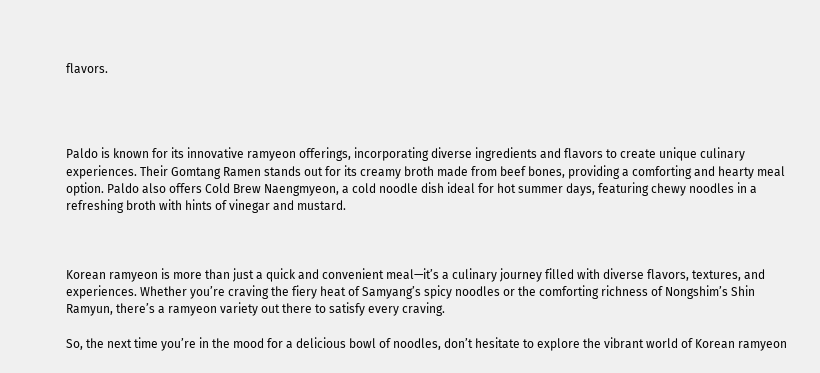flavors.




Paldo is known for its innovative ramyeon offerings, incorporating diverse ingredients and flavors to create unique culinary experiences. Their Gomtang Ramen stands out for its creamy broth made from beef bones, providing a comforting and hearty meal option. Paldo also offers Cold Brew Naengmyeon, a cold noodle dish ideal for hot summer days, featuring chewy noodles in a refreshing broth with hints of vinegar and mustard.



Korean ramyeon is more than just a quick and convenient meal—it’s a culinary journey filled with diverse flavors, textures, and experiences. Whether you’re craving the fiery heat of Samyang’s spicy noodles or the comforting richness of Nongshim’s Shin Ramyun, there’s a ramyeon variety out there to satisfy every craving.

So, the next time you’re in the mood for a delicious bowl of noodles, don’t hesitate to explore the vibrant world of Korean ramyeon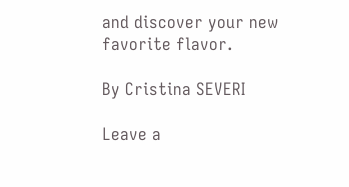and discover your new favorite flavor.

By Cristina SEVERI

Leave a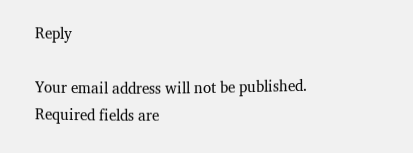Reply

Your email address will not be published. Required fields are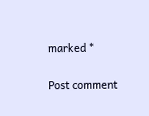marked *

Post comment